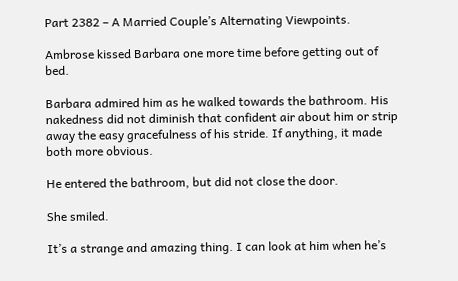Part 2382 – A Married Couple’s Alternating Viewpoints.

Ambrose kissed Barbara one more time before getting out of bed.

Barbara admired him as he walked towards the bathroom. His nakedness did not diminish that confident air about him or strip away the easy gracefulness of his stride. If anything, it made both more obvious.

He entered the bathroom, but did not close the door.

She smiled.

It’s a strange and amazing thing. I can look at him when he’s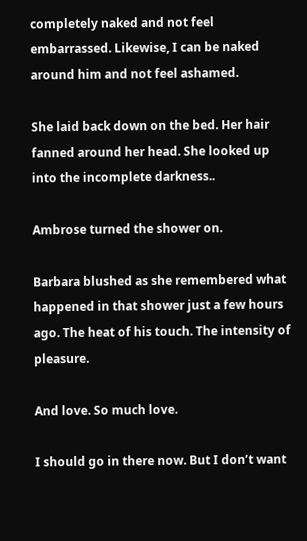completely naked and not feel embarrassed. Likewise, I can be naked around him and not feel ashamed.

She laid back down on the bed. Her hair fanned around her head. She looked up into the incomplete darkness..

Ambrose turned the shower on.

Barbara blushed as she remembered what happened in that shower just a few hours ago. The heat of his touch. The intensity of pleasure.

And love. So much love.

I should go in there now. But I don’t want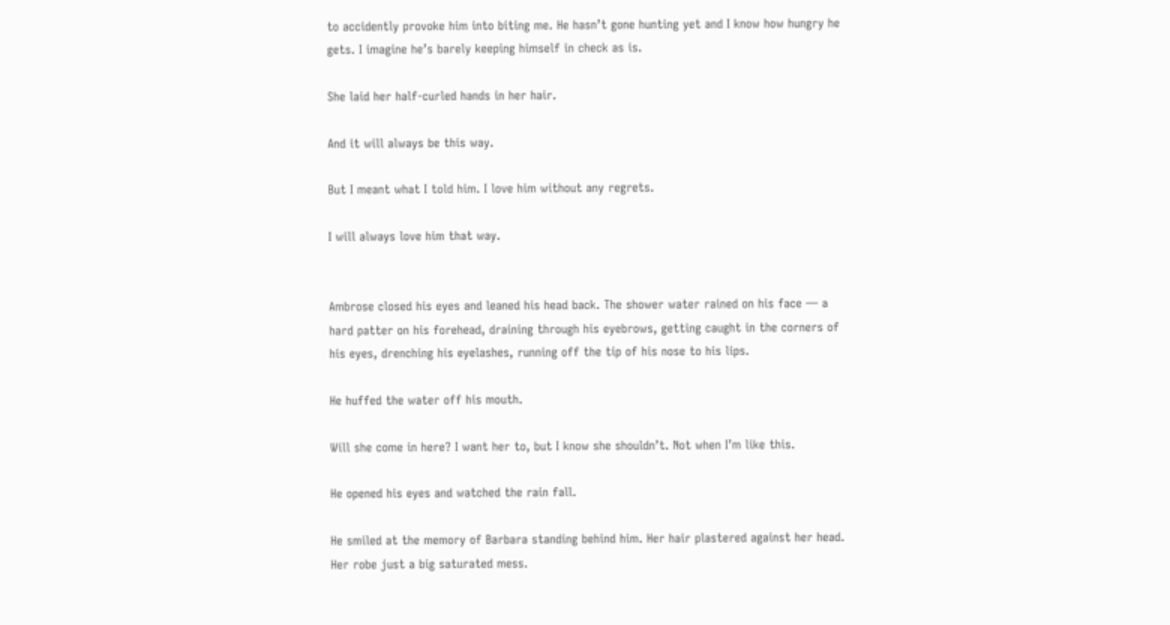to accidently provoke him into biting me. He hasn’t gone hunting yet and I know how hungry he gets. I imagine he’s barely keeping himself in check as is.

She laid her half-curled hands in her hair.

And it will always be this way.

But I meant what I told him. I love him without any regrets.

I will always love him that way.


Ambrose closed his eyes and leaned his head back. The shower water rained on his face — a hard patter on his forehead, draining through his eyebrows, getting caught in the corners of his eyes, drenching his eyelashes, running off the tip of his nose to his lips.

He huffed the water off his mouth.

Will she come in here? I want her to, but I know she shouldn’t. Not when I’m like this.

He opened his eyes and watched the rain fall.

He smiled at the memory of Barbara standing behind him. Her hair plastered against her head. Her robe just a big saturated mess.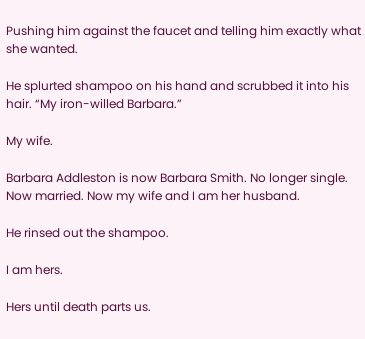Pushing him against the faucet and telling him exactly what she wanted.

He splurted shampoo on his hand and scrubbed it into his hair. “My iron-willed Barbara.”

My wife.

Barbara Addleston is now Barbara Smith. No longer single. Now married. Now my wife and I am her husband.

He rinsed out the shampoo.

I am hers.

Hers until death parts us.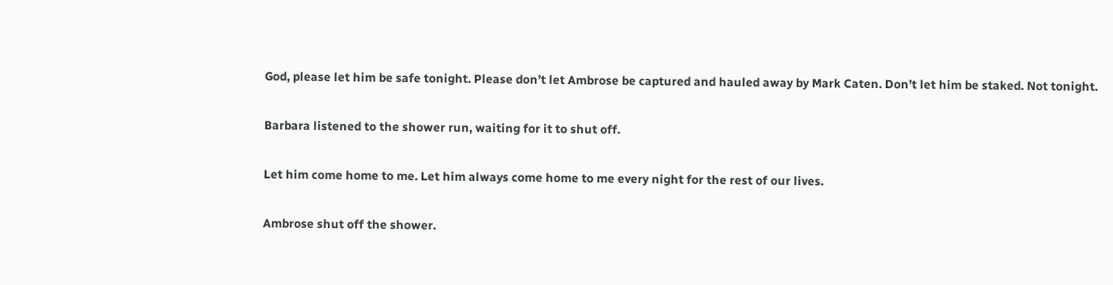God, please let him be safe tonight. Please don’t let Ambrose be captured and hauled away by Mark Caten. Don’t let him be staked. Not tonight.

Barbara listened to the shower run, waiting for it to shut off.

Let him come home to me. Let him always come home to me every night for the rest of our lives.

Ambrose shut off the shower.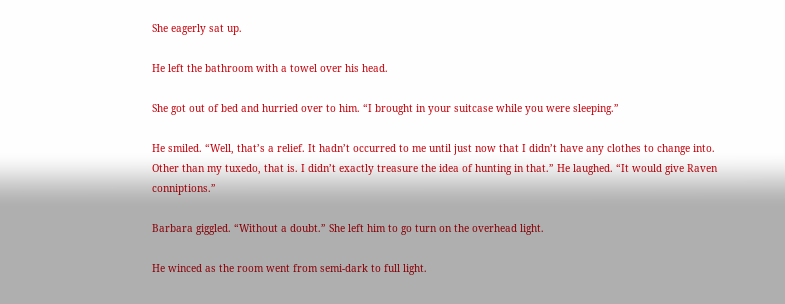She eagerly sat up.

He left the bathroom with a towel over his head.

She got out of bed and hurried over to him. “I brought in your suitcase while you were sleeping.”

He smiled. “Well, that’s a relief. It hadn’t occurred to me until just now that I didn’t have any clothes to change into. Other than my tuxedo, that is. I didn’t exactly treasure the idea of hunting in that.” He laughed. “It would give Raven conniptions.”

Barbara giggled. “Without a doubt.” She left him to go turn on the overhead light.

He winced as the room went from semi-dark to full light.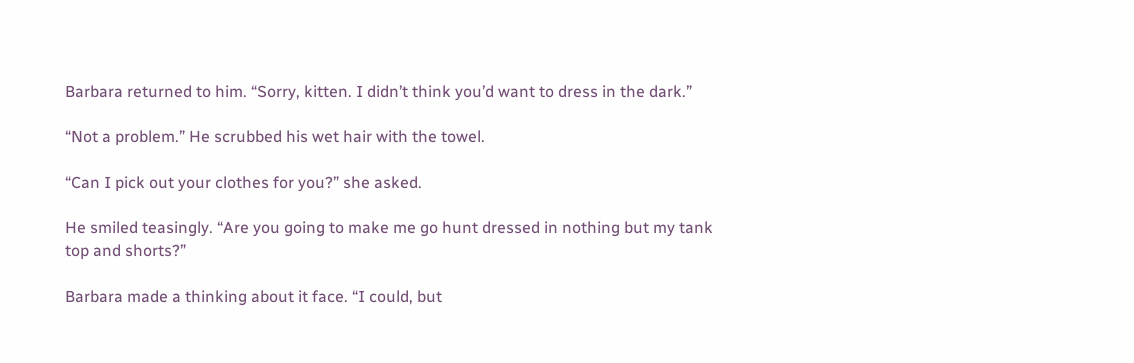Barbara returned to him. “Sorry, kitten. I didn’t think you’d want to dress in the dark.”

“Not a problem.” He scrubbed his wet hair with the towel.

“Can I pick out your clothes for you?” she asked.

He smiled teasingly. “Are you going to make me go hunt dressed in nothing but my tank top and shorts?”

Barbara made a thinking about it face. “I could, but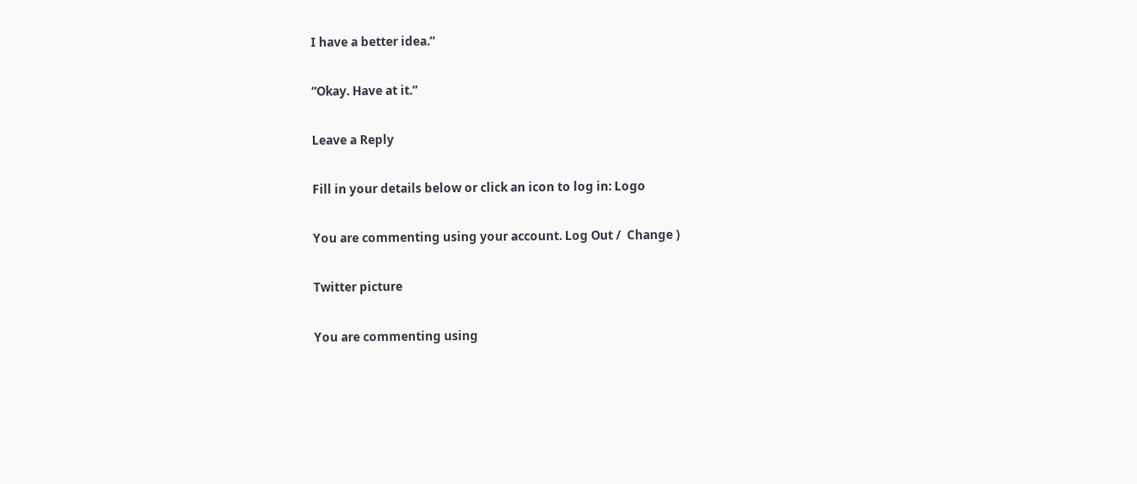I have a better idea.”

“Okay. Have at it.”

Leave a Reply

Fill in your details below or click an icon to log in: Logo

You are commenting using your account. Log Out /  Change )

Twitter picture

You are commenting using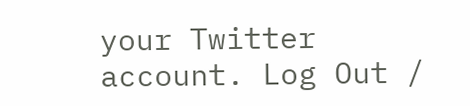your Twitter account. Log Out /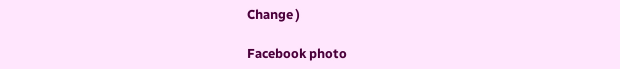Change )

Facebook photo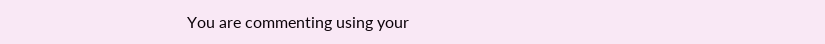You are commenting using your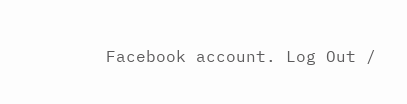Facebook account. Log Out /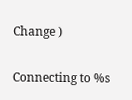Change )

Connecting to %s